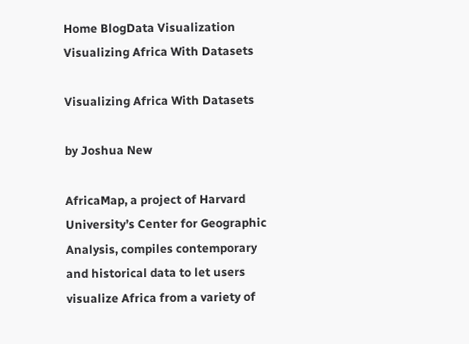Home BlogData Visualization Visualizing Africa With Datasets

Visualizing Africa With Datasets

by Joshua New

AfricaMap, a project of Harvard University’s Center for Geographic Analysis, compiles contemporary and historical data to let users visualize Africa from a variety of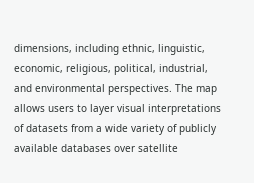dimensions, including ethnic, linguistic, economic, religious, political, industrial, and environmental perspectives. The map allows users to layer visual interpretations of datasets from a wide variety of publicly available databases over satellite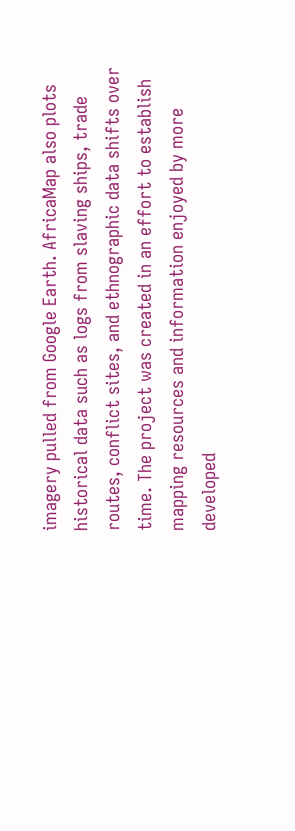imagery pulled from Google Earth. AfricaMap also plots historical data such as logs from slaving ships, trade routes, conflict sites, and ethnographic data shifts over time. The project was created in an effort to establish mapping resources and information enjoyed by more developed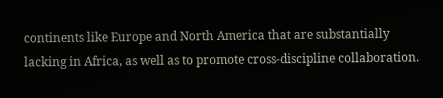continents like Europe and North America that are substantially lacking in Africa, as well as to promote cross-discipline collaboration.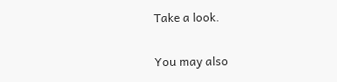Take a look.

You may also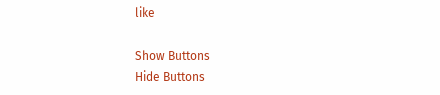like

Show Buttons
Hide Buttons